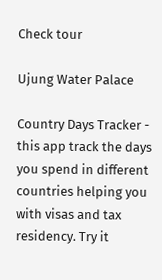Check tour

Ujung Water Palace

Country Days Tracker - this app track the days you spend in different countries helping you with visas and tax residency. Try it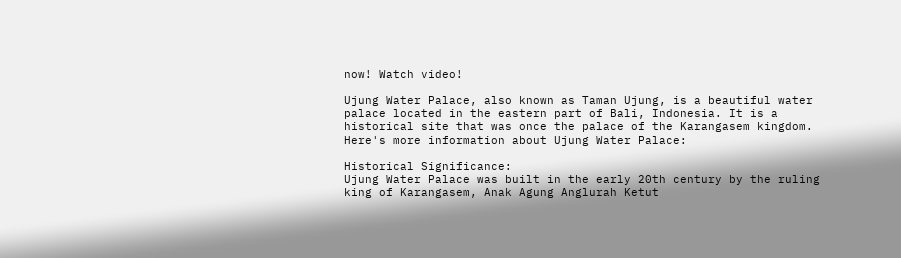now! Watch video!

Ujung Water Palace, also known as Taman Ujung, is a beautiful water palace located in the eastern part of Bali, Indonesia. It is a historical site that was once the palace of the Karangasem kingdom. Here's more information about Ujung Water Palace:

Historical Significance:
Ujung Water Palace was built in the early 20th century by the ruling king of Karangasem, Anak Agung Anglurah Ketut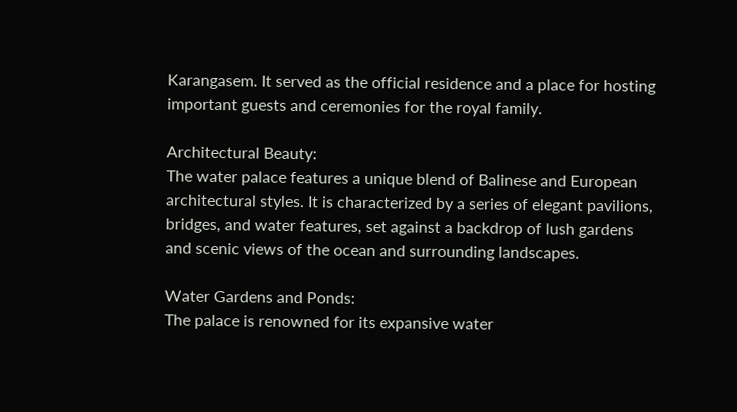Karangasem. It served as the official residence and a place for hosting important guests and ceremonies for the royal family.

Architectural Beauty:
The water palace features a unique blend of Balinese and European architectural styles. It is characterized by a series of elegant pavilions, bridges, and water features, set against a backdrop of lush gardens and scenic views of the ocean and surrounding landscapes.

Water Gardens and Ponds:
The palace is renowned for its expansive water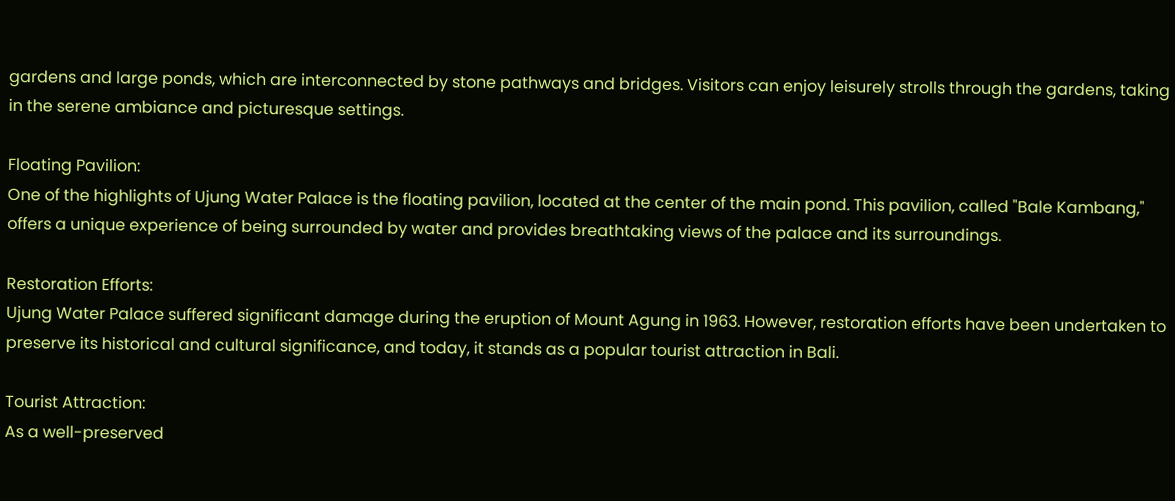gardens and large ponds, which are interconnected by stone pathways and bridges. Visitors can enjoy leisurely strolls through the gardens, taking in the serene ambiance and picturesque settings.

Floating Pavilion:
One of the highlights of Ujung Water Palace is the floating pavilion, located at the center of the main pond. This pavilion, called "Bale Kambang," offers a unique experience of being surrounded by water and provides breathtaking views of the palace and its surroundings.

Restoration Efforts:
Ujung Water Palace suffered significant damage during the eruption of Mount Agung in 1963. However, restoration efforts have been undertaken to preserve its historical and cultural significance, and today, it stands as a popular tourist attraction in Bali.

Tourist Attraction:
As a well-preserved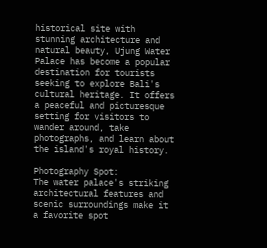historical site with stunning architecture and natural beauty, Ujung Water Palace has become a popular destination for tourists seeking to explore Bali's cultural heritage. It offers a peaceful and picturesque setting for visitors to wander around, take photographs, and learn about the island's royal history.

Photography Spot:
The water palace's striking architectural features and scenic surroundings make it a favorite spot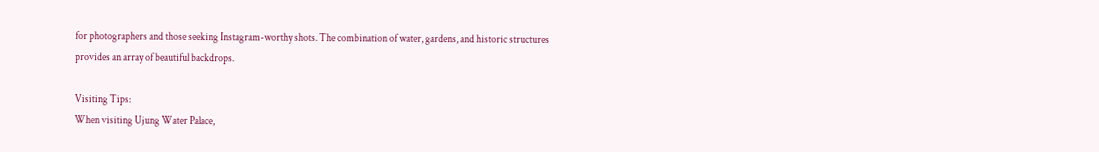for photographers and those seeking Instagram-worthy shots. The combination of water, gardens, and historic structures provides an array of beautiful backdrops.

Visiting Tips:
When visiting Ujung Water Palace,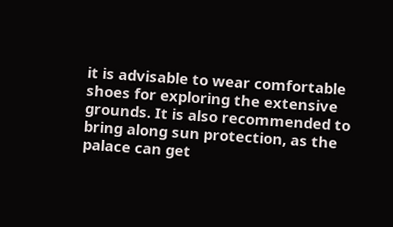it is advisable to wear comfortable shoes for exploring the extensive grounds. It is also recommended to bring along sun protection, as the palace can get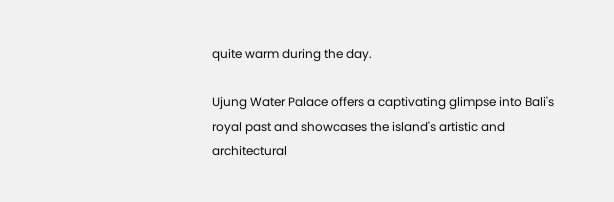quite warm during the day.

Ujung Water Palace offers a captivating glimpse into Bali's royal past and showcases the island's artistic and architectural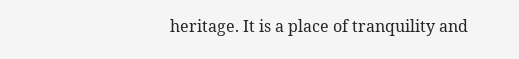heritage. It is a place of tranquility and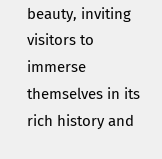beauty, inviting visitors to immerse themselves in its rich history and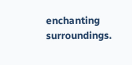enchanting surroundings.